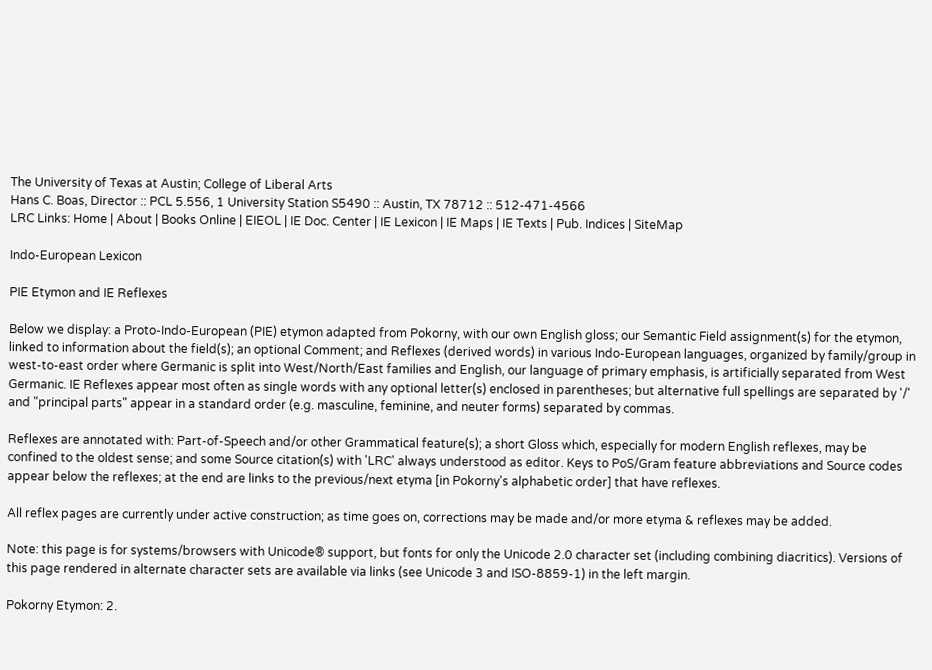The University of Texas at Austin; College of Liberal Arts
Hans C. Boas, Director :: PCL 5.556, 1 University Station S5490 :: Austin, TX 78712 :: 512-471-4566
LRC Links: Home | About | Books Online | EIEOL | IE Doc. Center | IE Lexicon | IE Maps | IE Texts | Pub. Indices | SiteMap

Indo-European Lexicon

PIE Etymon and IE Reflexes

Below we display: a Proto-Indo-European (PIE) etymon adapted from Pokorny, with our own English gloss; our Semantic Field assignment(s) for the etymon, linked to information about the field(s); an optional Comment; and Reflexes (derived words) in various Indo-European languages, organized by family/group in west-to-east order where Germanic is split into West/North/East families and English, our language of primary emphasis, is artificially separated from West Germanic. IE Reflexes appear most often as single words with any optional letter(s) enclosed in parentheses; but alternative full spellings are separated by '/' and "principal parts" appear in a standard order (e.g. masculine, feminine, and neuter forms) separated by commas.

Reflexes are annotated with: Part-of-Speech and/or other Grammatical feature(s); a short Gloss which, especially for modern English reflexes, may be confined to the oldest sense; and some Source citation(s) with 'LRC' always understood as editor. Keys to PoS/Gram feature abbreviations and Source codes appear below the reflexes; at the end are links to the previous/next etyma [in Pokorny's alphabetic order] that have reflexes.

All reflex pages are currently under active construction; as time goes on, corrections may be made and/or more etyma & reflexes may be added.

Note: this page is for systems/browsers with Unicode® support, but fonts for only the Unicode 2.0 character set (including combining diacritics). Versions of this page rendered in alternate character sets are available via links (see Unicode 3 and ISO-8859-1) in the left margin.

Pokorny Etymon: 2.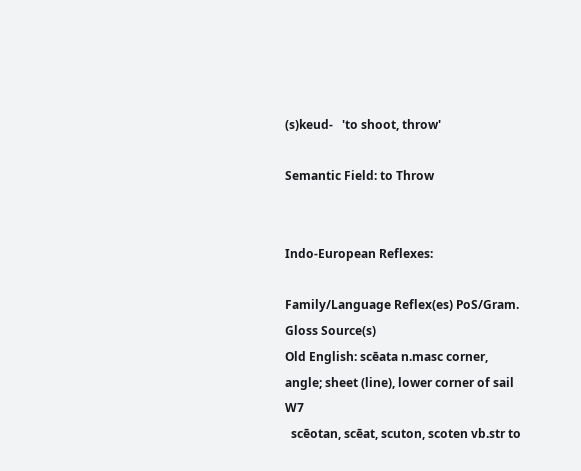(s)keud-   'to shoot, throw'

Semantic Field: to Throw


Indo-European Reflexes:

Family/Language Reflex(es) PoS/Gram. Gloss Source(s)
Old English: scēata n.masc corner, angle; sheet (line), lower corner of sail W7
  scēotan, scēat, scuton, scoten vb.str to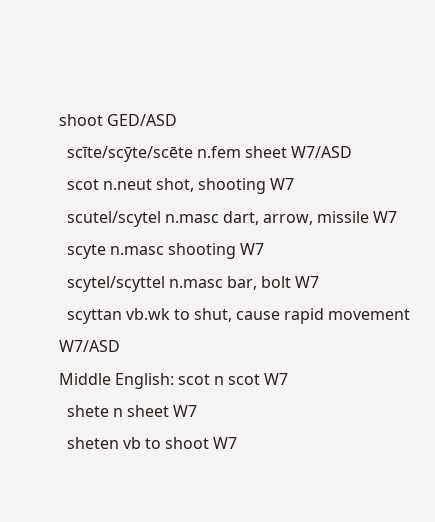shoot GED/ASD
  scīte/scȳte/scēte n.fem sheet W7/ASD
  scot n.neut shot, shooting W7
  scutel/scytel n.masc dart, arrow, missile W7
  scyte n.masc shooting W7
  scytel/scyttel n.masc bar, bolt W7
  scyttan vb.wk to shut, cause rapid movement W7/ASD
Middle English: scot n scot W7
  shete n sheet W7
  sheten vb to shoot W7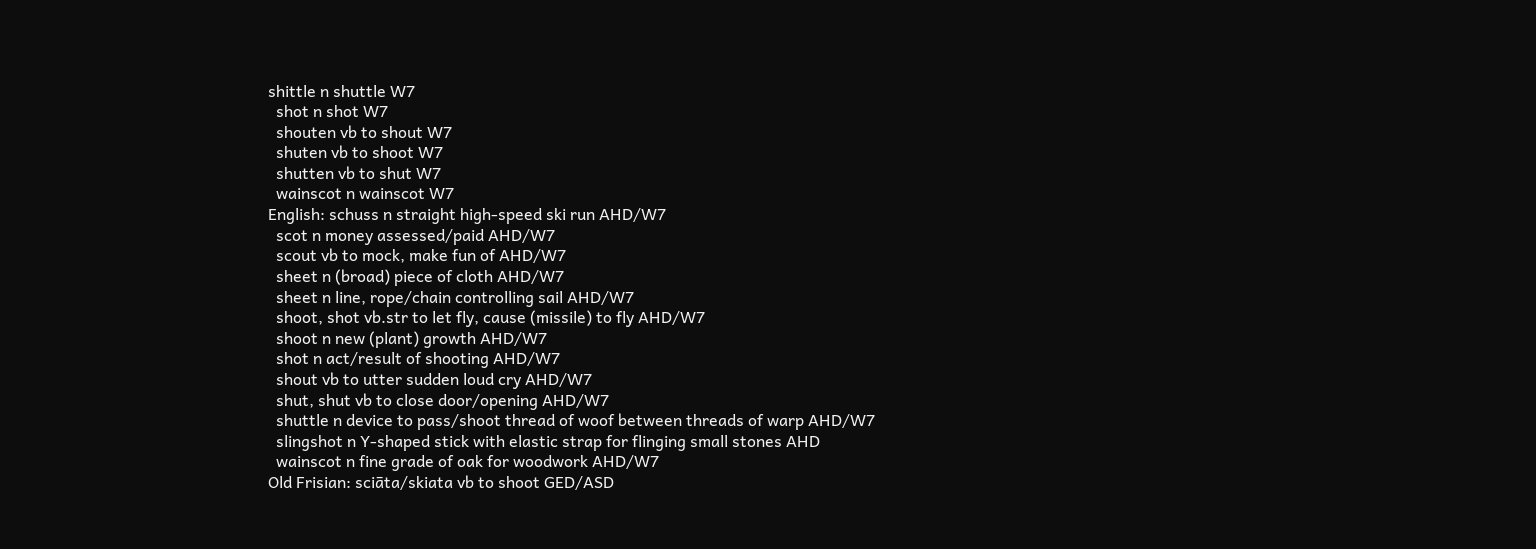shittle n shuttle W7
  shot n shot W7
  shouten vb to shout W7
  shuten vb to shoot W7
  shutten vb to shut W7
  wainscot n wainscot W7
English: schuss n straight high-speed ski run AHD/W7
  scot n money assessed/paid AHD/W7
  scout vb to mock, make fun of AHD/W7
  sheet n (broad) piece of cloth AHD/W7
  sheet n line, rope/chain controlling sail AHD/W7
  shoot, shot vb.str to let fly, cause (missile) to fly AHD/W7
  shoot n new (plant) growth AHD/W7
  shot n act/result of shooting AHD/W7
  shout vb to utter sudden loud cry AHD/W7
  shut, shut vb to close door/opening AHD/W7
  shuttle n device to pass/shoot thread of woof between threads of warp AHD/W7
  slingshot n Y-shaped stick with elastic strap for flinging small stones AHD
  wainscot n fine grade of oak for woodwork AHD/W7
Old Frisian: sciāta/skiata vb to shoot GED/ASD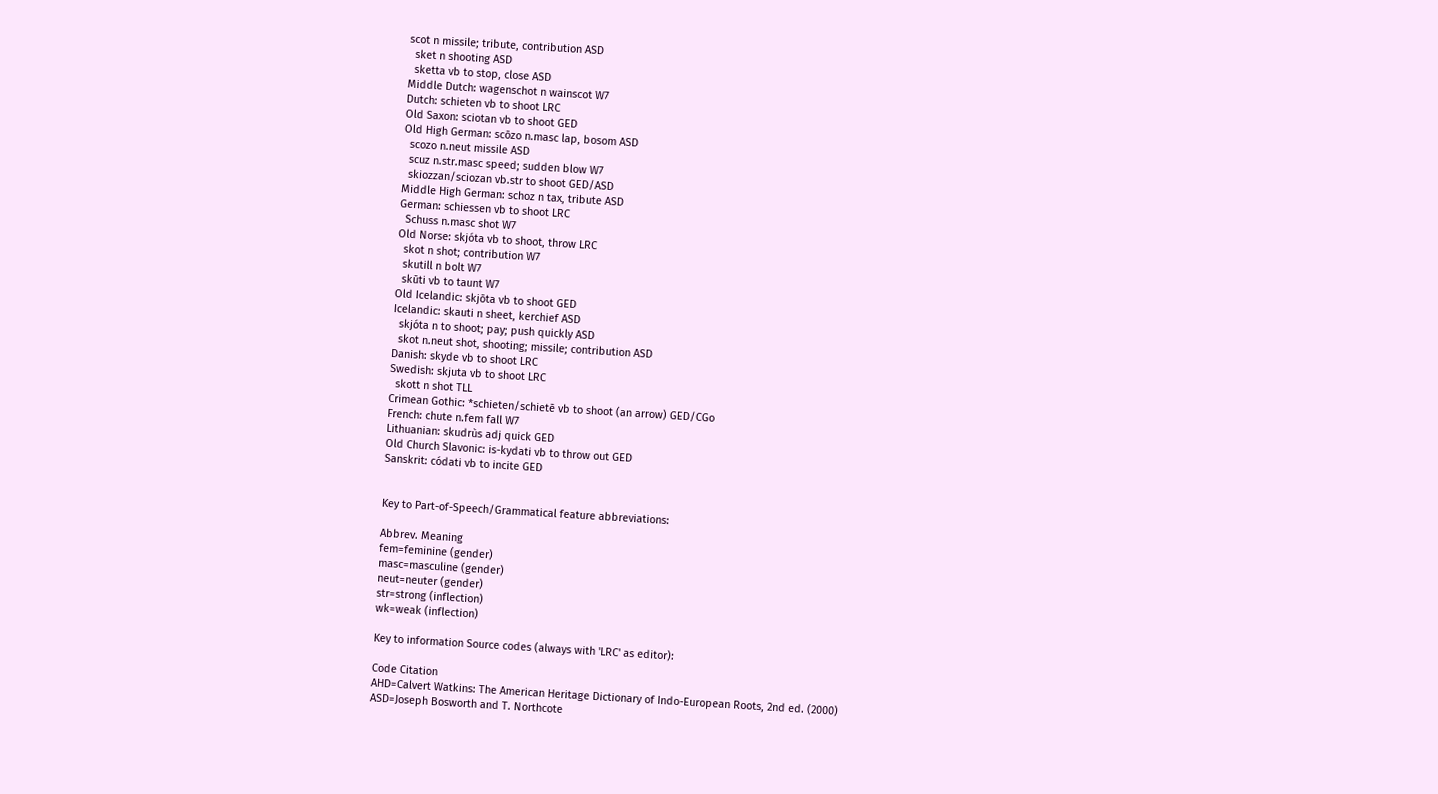scot n missile; tribute, contribution ASD
  sket n shooting ASD
  sketta vb to stop, close ASD
Middle Dutch: wagenschot n wainscot W7
Dutch: schieten vb to shoot LRC
Old Saxon: sciotan vb to shoot GED
Old High German: scōzo n.masc lap, bosom ASD
  scozo n.neut missile ASD
  scuz n.str.masc speed; sudden blow W7
  skiozzan/sciozan vb.str to shoot GED/ASD
Middle High German: schoz n tax, tribute ASD
German: schiessen vb to shoot LRC
  Schuss n.masc shot W7
Old Norse: skjóta vb to shoot, throw LRC
  skot n shot; contribution W7
  skutill n bolt W7
  skūti vb to taunt W7
Old Icelandic: skjōta vb to shoot GED
Icelandic: skauti n sheet, kerchief ASD
  skjóta n to shoot; pay; push quickly ASD
  skot n.neut shot, shooting; missile; contribution ASD
Danish: skyde vb to shoot LRC
Swedish: skjuta vb to shoot LRC
  skott n shot TLL
Crimean Gothic: *schieten/schietē vb to shoot (an arrow) GED/CGo
French: chute n.fem fall W7
Lithuanian: skudrùs adj quick GED
Old Church Slavonic: is-kydati vb to throw out GED
Sanskrit: códati vb to incite GED


Key to Part-of-Speech/Grammatical feature abbreviations:

Abbrev. Meaning
fem=feminine (gender)
masc=masculine (gender)
neut=neuter (gender)
str=strong (inflection)
wk=weak (inflection)

Key to information Source codes (always with 'LRC' as editor):

Code Citation
AHD=Calvert Watkins: The American Heritage Dictionary of Indo-European Roots, 2nd ed. (2000)
ASD=Joseph Bosworth and T. Northcote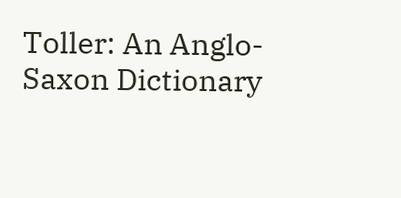Toller: An Anglo-Saxon Dictionary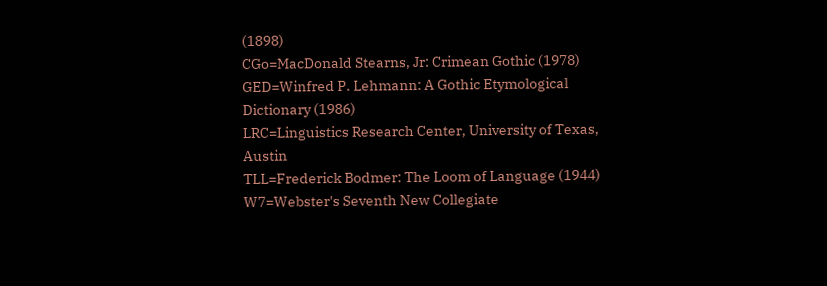(1898)
CGo=MacDonald Stearns, Jr: Crimean Gothic (1978)
GED=Winfred P. Lehmann: A Gothic Etymological Dictionary (1986)
LRC=Linguistics Research Center, University of Texas, Austin
TLL=Frederick Bodmer: The Loom of Language (1944)
W7=Webster's Seventh New Collegiate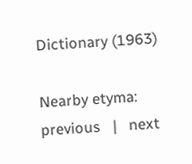Dictionary (1963)

Nearby etyma:    previous   |   next